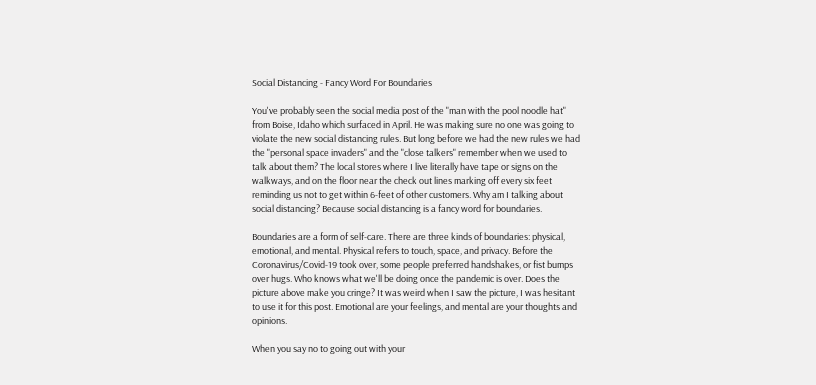Social Distancing - Fancy Word For Boundaries

You've probably seen the social media post of the "man with the pool noodle hat" from Boise, Idaho which surfaced in April. He was making sure no one was going to violate the new social distancing rules. But long before we had the new rules we had the "personal space invaders" and the "close talkers" remember when we used to talk about them? The local stores where I live literally have tape or signs on the walkways, and on the floor near the check out lines marking off every six feet reminding us not to get within 6-feet of other customers. Why am I talking about social distancing? Because social distancing is a fancy word for boundaries.

Boundaries are a form of self-care. There are three kinds of boundaries: physical, emotional, and mental. Physical refers to touch, space, and privacy. Before the Coronavirus/Covid-19 took over, some people preferred handshakes, or fist bumps over hugs. Who knows what we'll be doing once the pandemic is over. Does the picture above make you cringe? It was weird when I saw the picture, I was hesitant to use it for this post. Emotional are your feelings, and mental are your thoughts and opinions.

When you say no to going out with your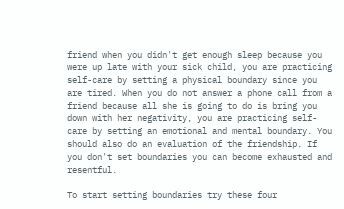friend when you didn't get enough sleep because you were up late with your sick child, you are practicing self-care by setting a physical boundary since you are tired. When you do not answer a phone call from a friend because all she is going to do is bring you down with her negativity, you are practicing self-care by setting an emotional and mental boundary. You should also do an evaluation of the friendship. If you don't set boundaries you can become exhausted and resentful.

To start setting boundaries try these four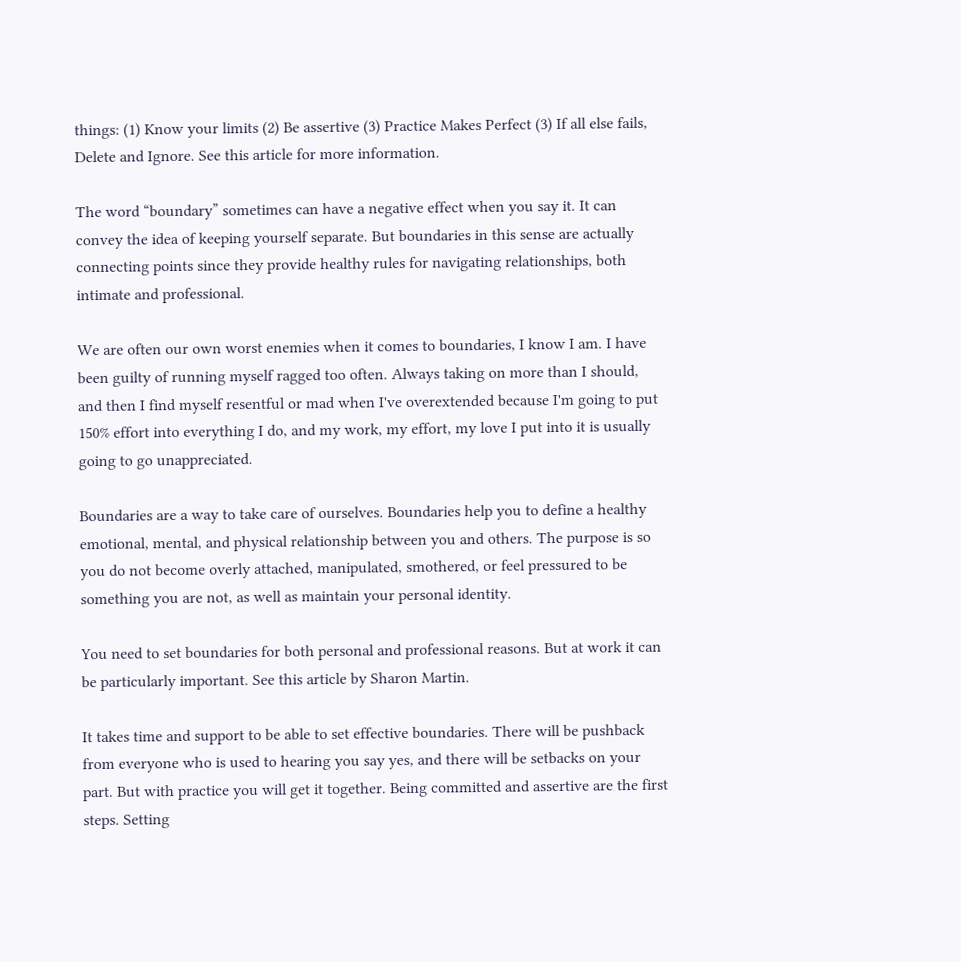things: (1) Know your limits (2) Be assertive (3) Practice Makes Perfect (3) If all else fails, Delete and Ignore. See this article for more information.

The word “boundary” sometimes can have a negative effect when you say it. It can convey the idea of keeping yourself separate. But boundaries in this sense are actually connecting points since they provide healthy rules for navigating relationships, both intimate and professional.

We are often our own worst enemies when it comes to boundaries, I know I am. I have been guilty of running myself ragged too often. Always taking on more than I should, and then I find myself resentful or mad when I've overextended because I'm going to put 150% effort into everything I do, and my work, my effort, my love I put into it is usually going to go unappreciated.

Boundaries are a way to take care of ourselves. Boundaries help you to define a healthy emotional, mental, and physical relationship between you and others. The purpose is so you do not become overly attached, manipulated, smothered, or feel pressured to be something you are not, as well as maintain your personal identity.

You need to set boundaries for both personal and professional reasons. But at work it can be particularly important. See this article by Sharon Martin.

It takes time and support to be able to set effective boundaries. There will be pushback from everyone who is used to hearing you say yes, and there will be setbacks on your part. But with practice you will get it together. Being committed and assertive are the first steps. Setting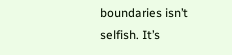boundaries isn’t selfish. It’s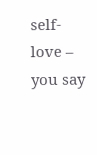self-love – you say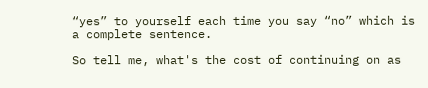“yes” to yourself each time you say “no” which is a complete sentence.

So tell me, what's the cost of continuing on as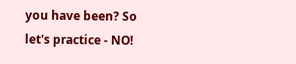you have been? So let's practice - NO!